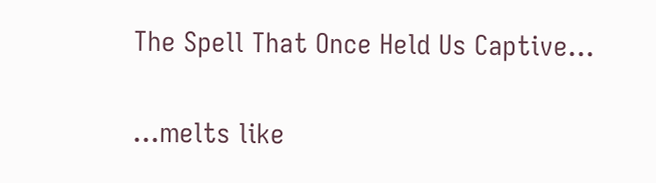The Spell That Once Held Us Captive…

…melts like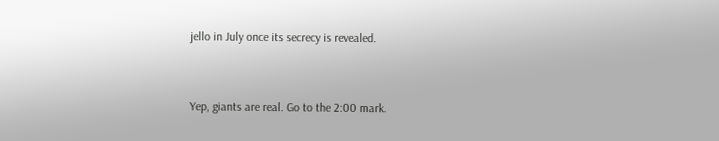jello in July once its secrecy is revealed.


Yep, giants are real. Go to the 2:00 mark.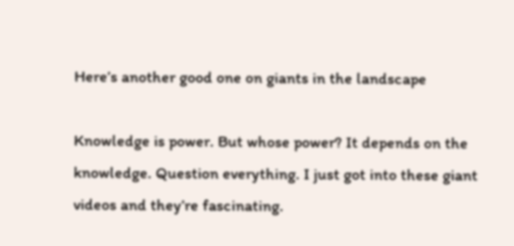Here’s another good one on giants in the landscape

Knowledge is power. But whose power? It depends on the knowledge. Question everything. I just got into these giant videos and they’re fascinating.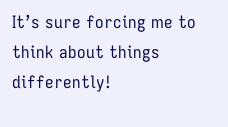It’s sure forcing me to think about things differently!